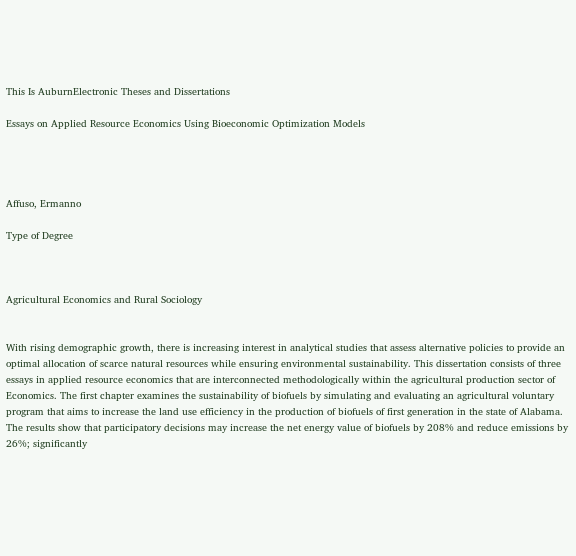This Is AuburnElectronic Theses and Dissertations

Essays on Applied Resource Economics Using Bioeconomic Optimization Models




Affuso, Ermanno

Type of Degree



Agricultural Economics and Rural Sociology


With rising demographic growth, there is increasing interest in analytical studies that assess alternative policies to provide an optimal allocation of scarce natural resources while ensuring environmental sustainability. This dissertation consists of three essays in applied resource economics that are interconnected methodologically within the agricultural production sector of Economics. The first chapter examines the sustainability of biofuels by simulating and evaluating an agricultural voluntary program that aims to increase the land use efficiency in the production of biofuels of first generation in the state of Alabama. The results show that participatory decisions may increase the net energy value of biofuels by 208% and reduce emissions by 26%; significantly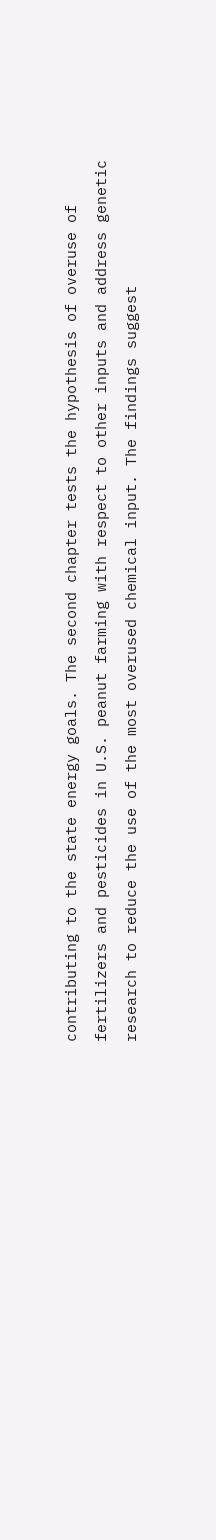contributing to the state energy goals. The second chapter tests the hypothesis of overuse of fertilizers and pesticides in U.S. peanut farming with respect to other inputs and address genetic research to reduce the use of the most overused chemical input. The findings suggest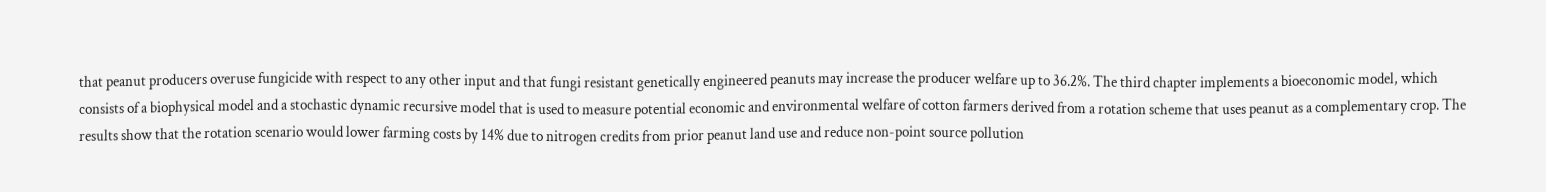that peanut producers overuse fungicide with respect to any other input and that fungi resistant genetically engineered peanuts may increase the producer welfare up to 36.2%. The third chapter implements a bioeconomic model, which consists of a biophysical model and a stochastic dynamic recursive model that is used to measure potential economic and environmental welfare of cotton farmers derived from a rotation scheme that uses peanut as a complementary crop. The results show that the rotation scenario would lower farming costs by 14% due to nitrogen credits from prior peanut land use and reduce non-point source pollution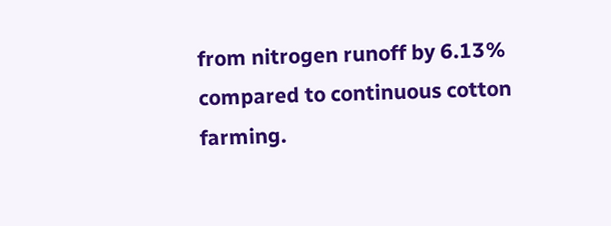from nitrogen runoff by 6.13% compared to continuous cotton farming.